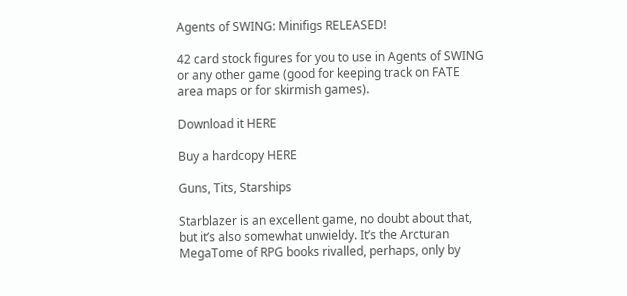Agents of SWING: Minifigs RELEASED!

42 card stock figures for you to use in Agents of SWING or any other game (good for keeping track on FATE area maps or for skirmish games).

Download it HERE

Buy a hardcopy HERE

Guns, Tits, Starships

Starblazer is an excellent game, no doubt about that, but it’s also somewhat unwieldy. It’s the Arcturan MegaTome of RPG books rivalled, perhaps, only by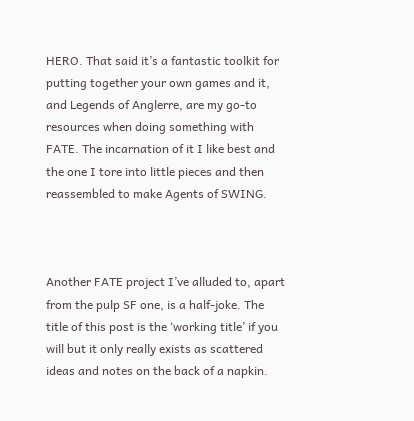HERO. That said it’s a fantastic toolkit for putting together your own games and it, and Legends of Anglerre, are my go-to resources when doing something with FATE. The incarnation of it I like best and the one I tore into little pieces and then reassembled to make Agents of SWING.



Another FATE project I’ve alluded to, apart from the pulp SF one, is a half-joke. The title of this post is the ‘working title’ if you will but it only really exists as scattered ideas and notes on the back of a napkin.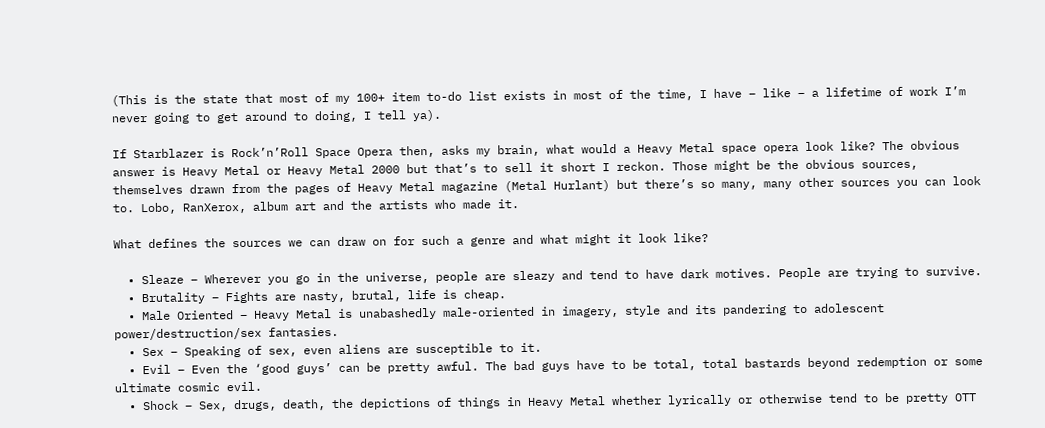(This is the state that most of my 100+ item to-do list exists in most of the time, I have – like – a lifetime of work I’m never going to get around to doing, I tell ya).

If Starblazer is Rock’n’Roll Space Opera then, asks my brain, what would a Heavy Metal space opera look like? The obvious answer is Heavy Metal or Heavy Metal 2000 but that’s to sell it short I reckon. Those might be the obvious sources, themselves drawn from the pages of Heavy Metal magazine (Metal Hurlant) but there’s so many, many other sources you can look to. Lobo, RanXerox, album art and the artists who made it.

What defines the sources we can draw on for such a genre and what might it look like?

  • Sleaze – Wherever you go in the universe, people are sleazy and tend to have dark motives. People are trying to survive.
  • Brutality – Fights are nasty, brutal, life is cheap.
  • Male Oriented – Heavy Metal is unabashedly male-oriented in imagery, style and its pandering to adolescent power/destruction/sex fantasies.
  • Sex – Speaking of sex, even aliens are susceptible to it.
  • Evil – Even the ‘good guys’ can be pretty awful. The bad guys have to be total, total bastards beyond redemption or some ultimate cosmic evil.
  • Shock – Sex, drugs, death, the depictions of things in Heavy Metal whether lyrically or otherwise tend to be pretty OTT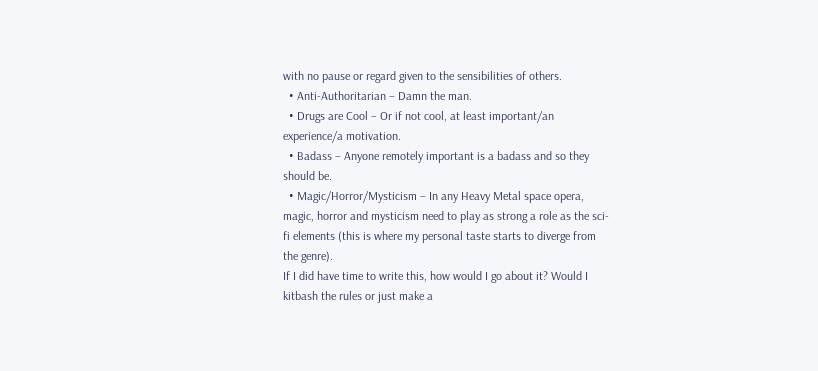with no pause or regard given to the sensibilities of others.
  • Anti-Authoritarian – Damn the man.
  • Drugs are Cool – Or if not cool, at least important/an experience/a motivation.
  • Badass – Anyone remotely important is a badass and so they should be.
  • Magic/Horror/Mysticism – In any Heavy Metal space opera, magic, horror and mysticism need to play as strong a role as the sci-fi elements (this is where my personal taste starts to diverge from the genre).
If I did have time to write this, how would I go about it? Would I kitbash the rules or just make a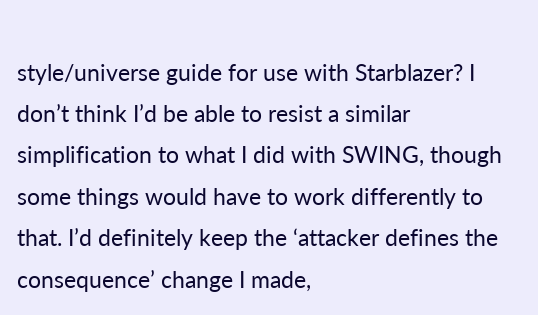style/universe guide for use with Starblazer? I don’t think I’d be able to resist a similar simplification to what I did with SWING, though some things would have to work differently to that. I’d definitely keep the ‘attacker defines the consequence’ change I made,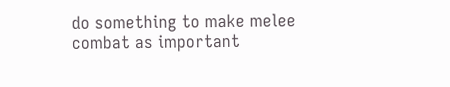do something to make melee combat as important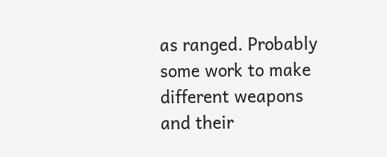as ranged. Probably some work to make different weapons and their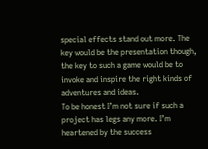special effects stand out more. The key would be the presentation though, the key to such a game would be to invoke and inspire the right kinds of adventures and ideas.
To be honest I’m not sure if such a project has legs any more. I’m heartened by the success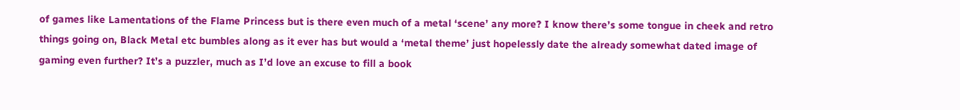of games like Lamentations of the Flame Princess but is there even much of a metal ‘scene’ any more? I know there’s some tongue in cheek and retro things going on, Black Metal etc bumbles along as it ever has but would a ‘metal theme’ just hopelessly date the already somewhat dated image of gaming even further? It’s a puzzler, much as I’d love an excuse to fill a book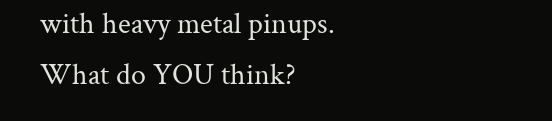with heavy metal pinups.
What do YOU think?